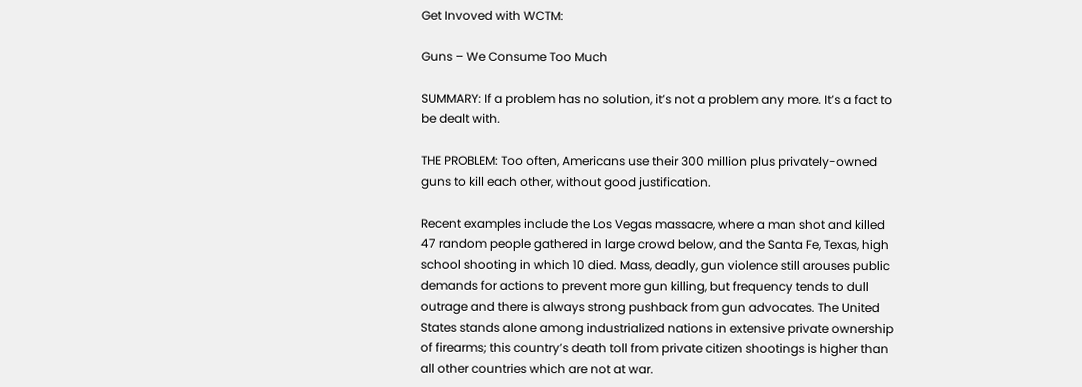Get Invoved with WCTM:

Guns – We Consume Too Much

SUMMARY: If a problem has no solution, it’s not a problem any more. It’s a fact to be dealt with.

THE PROBLEM: Too often, Americans use their 300 million plus privately-owned guns to kill each other, without good justification.

Recent examples include the Los Vegas massacre, where a man shot and killed 47 random people gathered in large crowd below, and the Santa Fe, Texas, high school shooting in which 10 died. Mass, deadly, gun violence still arouses public demands for actions to prevent more gun killing, but frequency tends to dull outrage and there is always strong pushback from gun advocates. The United States stands alone among industrialized nations in extensive private ownership of firearms; this country’s death toll from private citizen shootings is higher than all other countries which are not at war.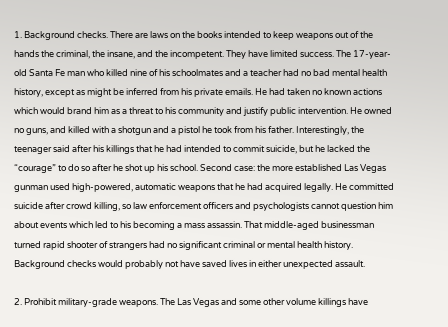1. Background checks. There are laws on the books intended to keep weapons out of the hands the criminal, the insane, and the incompetent. They have limited success. The 17-year-old Santa Fe man who killed nine of his schoolmates and a teacher had no bad mental health history, except as might be inferred from his private emails. He had taken no known actions which would brand him as a threat to his community and justify public intervention. He owned no guns, and killed with a shotgun and a pistol he took from his father. Interestingly, the teenager said after his killings that he had intended to commit suicide, but he lacked the “courage” to do so after he shot up his school. Second case: the more established Las Vegas gunman used high-powered, automatic weapons that he had acquired legally. He committed suicide after crowd killing, so law enforcement officers and psychologists cannot question him about events which led to his becoming a mass assassin. That middle-aged businessman turned rapid shooter of strangers had no significant criminal or mental health history. Background checks would probably not have saved lives in either unexpected assault.

2. Prohibit military-grade weapons. The Las Vegas and some other volume killings have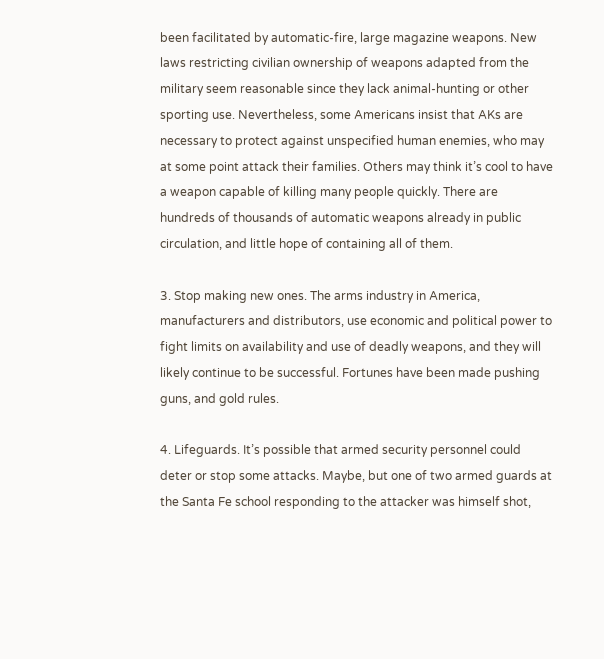been facilitated by automatic-fire, large magazine weapons. New laws restricting civilian ownership of weapons adapted from the military seem reasonable since they lack animal-hunting or other sporting use. Nevertheless, some Americans insist that AKs are necessary to protect against unspecified human enemies, who may at some point attack their families. Others may think it’s cool to have a weapon capable of killing many people quickly. There are hundreds of thousands of automatic weapons already in public circulation, and little hope of containing all of them.

3. Stop making new ones. The arms industry in America, manufacturers and distributors, use economic and political power to fight limits on availability and use of deadly weapons, and they will likely continue to be successful. Fortunes have been made pushing guns, and gold rules.

4. Lifeguards. It’s possible that armed security personnel could deter or stop some attacks. Maybe, but one of two armed guards at the Santa Fe school responding to the attacker was himself shot,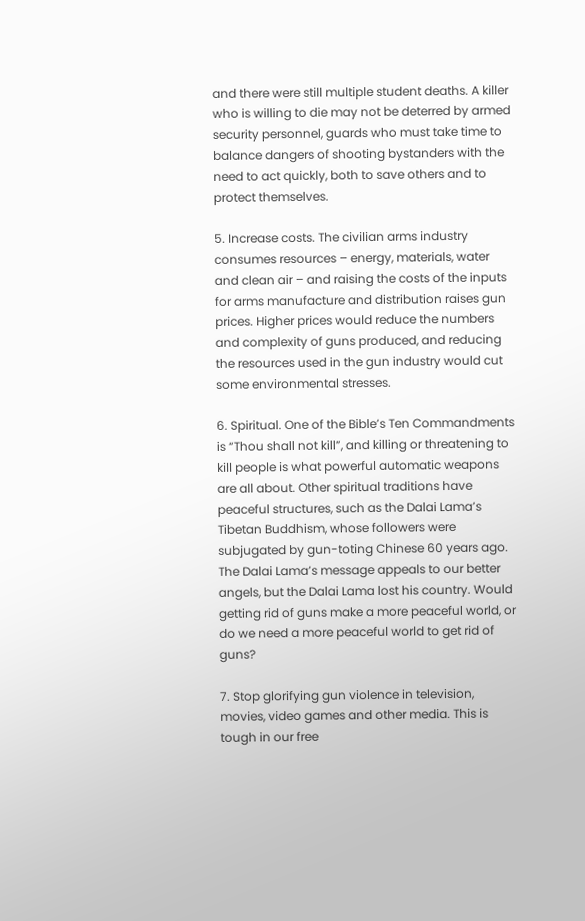and there were still multiple student deaths. A killer who is willing to die may not be deterred by armed security personnel, guards who must take time to balance dangers of shooting bystanders with the need to act quickly, both to save others and to protect themselves.

5. Increase costs. The civilian arms industry consumes resources – energy, materials, water and clean air – and raising the costs of the inputs for arms manufacture and distribution raises gun prices. Higher prices would reduce the numbers and complexity of guns produced, and reducing the resources used in the gun industry would cut some environmental stresses.

6. Spiritual. One of the Bible’s Ten Commandments is “Thou shall not kill”, and killing or threatening to kill people is what powerful automatic weapons are all about. Other spiritual traditions have peaceful structures, such as the Dalai Lama’s Tibetan Buddhism, whose followers were subjugated by gun-toting Chinese 60 years ago. The Dalai Lama’s message appeals to our better angels, but the Dalai Lama lost his country. Would getting rid of guns make a more peaceful world, or do we need a more peaceful world to get rid of guns?

7. Stop glorifying gun violence in television, movies, video games and other media. This is tough in our free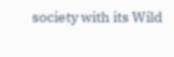society with its Wild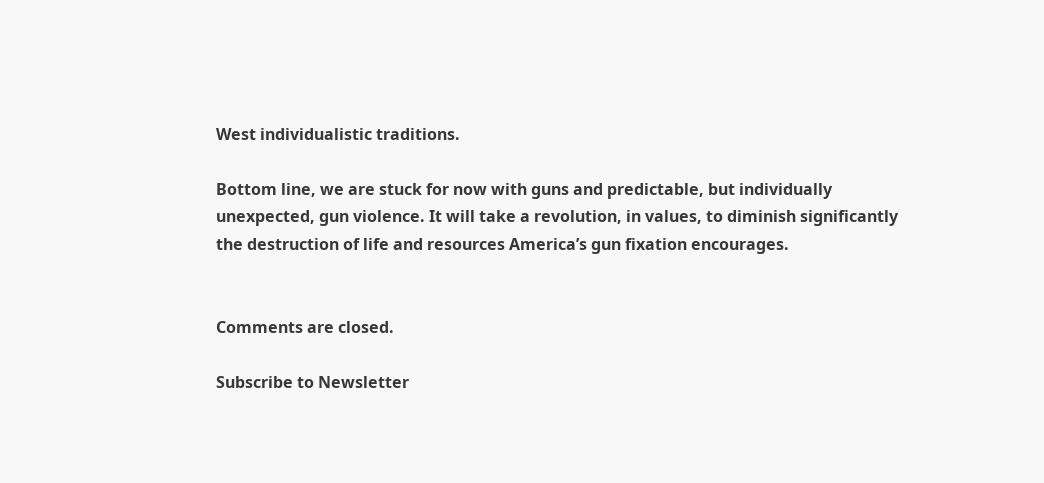West individualistic traditions.

Bottom line, we are stuck for now with guns and predictable, but individually unexpected, gun violence. It will take a revolution, in values, to diminish significantly the destruction of life and resources America’s gun fixation encourages.


Comments are closed.

Subscribe to Newsletter